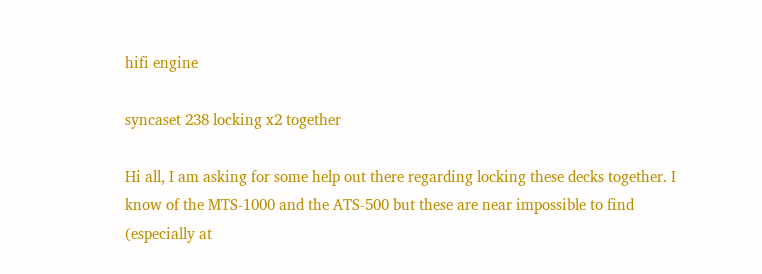hifi engine

syncaset 238 locking x2 together

Hi all, I am asking for some help out there regarding locking these decks together. I know of the MTS-1000 and the ATS-500 but these are near impossible to find (especially at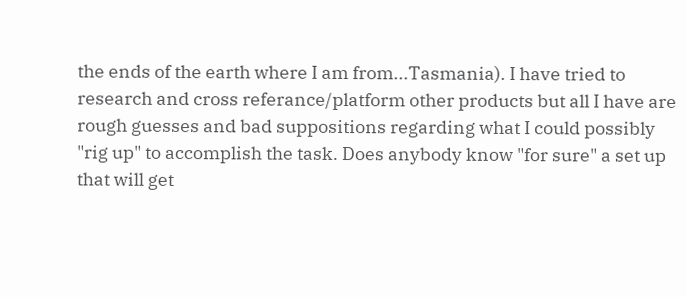the ends of the earth where I am from...Tasmania). I have tried to research and cross referance/platform other products but all I have are rough guesses and bad suppositions regarding what I could possibly "rig up" to accomplish the task. Does anybody know "for sure" a set up that will get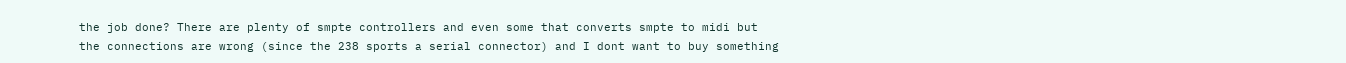the job done? There are plenty of smpte controllers and even some that converts smpte to midi but the connections are wrong (since the 238 sports a serial connector) and I dont want to buy something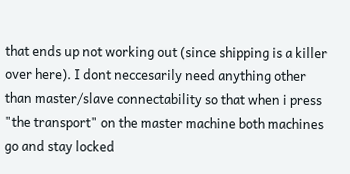that ends up not working out (since shipping is a killer over here). I dont neccesarily need anything other than master/slave connectability so that when i press "the transport" on the master machine both machines go and stay locked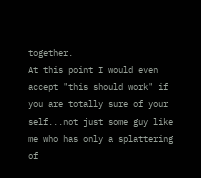together.
At this point I would even accept "this should work" if you are totally sure of your self...not just some guy like me who has only a splattering of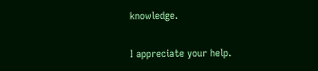knowledge.

I appreciate your help.